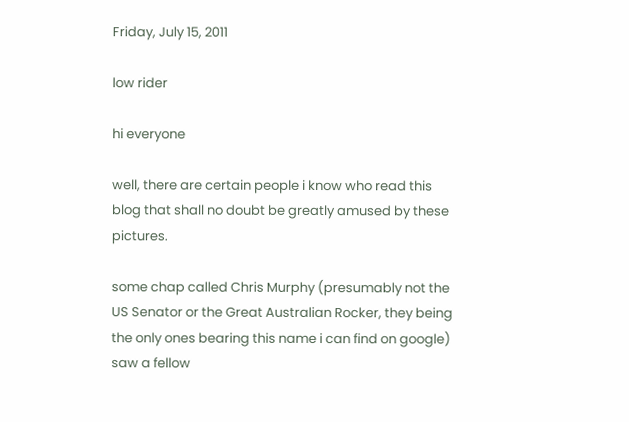Friday, July 15, 2011

low rider

hi everyone

well, there are certain people i know who read this blog that shall no doubt be greatly amused by these pictures.

some chap called Chris Murphy (presumably not the US Senator or the Great Australian Rocker, they being the only ones bearing this name i can find on google) saw a fellow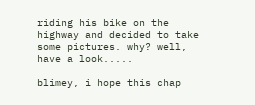riding his bike on the highway and decided to take some pictures. why? well, have a look.....

blimey, i hope this chap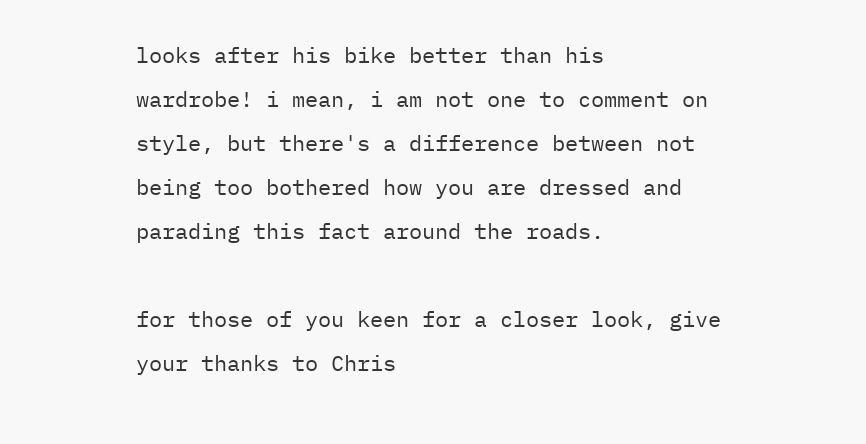looks after his bike better than his wardrobe! i mean, i am not one to comment on style, but there's a difference between not being too bothered how you are dressed and parading this fact around the roads.

for those of you keen for a closer look, give your thanks to Chris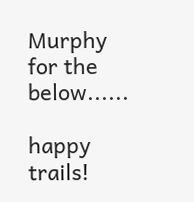Murphy for the below......

happy trails!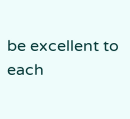be excellent to each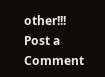other!!!
Post a Comment